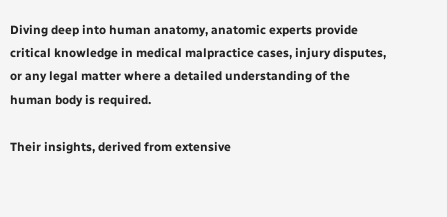Diving deep into human anatomy, anatomic experts provide critical knowledge in medical malpractice cases, injury disputes, or any legal matter where a detailed understanding of the human body is required.

Their insights, derived from extensive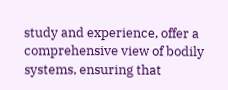study and experience, offer a comprehensive view of bodily systems, ensuring that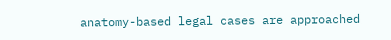anatomy-based legal cases are approached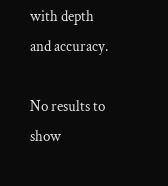with depth and accuracy.

No results to show